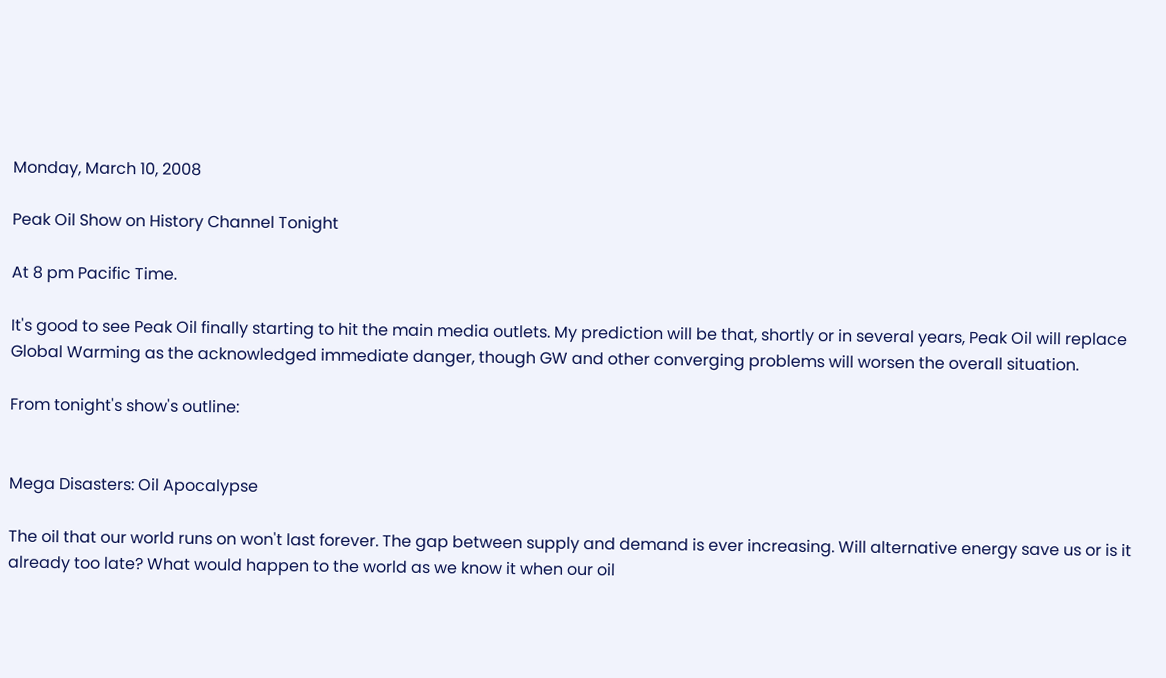Monday, March 10, 2008

Peak Oil Show on History Channel Tonight

At 8 pm Pacific Time.

It's good to see Peak Oil finally starting to hit the main media outlets. My prediction will be that, shortly or in several years, Peak Oil will replace Global Warming as the acknowledged immediate danger, though GW and other converging problems will worsen the overall situation.

From tonight's show's outline:


Mega Disasters: Oil Apocalypse

The oil that our world runs on won't last forever. The gap between supply and demand is ever increasing. Will alternative energy save us or is it already too late? What would happen to the world as we know it when our oil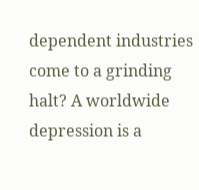dependent industries come to a grinding halt? A worldwide depression is a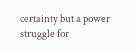certainty but a power struggle for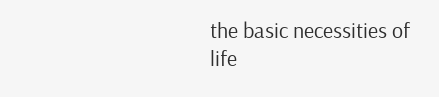the basic necessities of life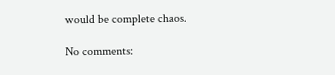would be complete chaos.

No comments: